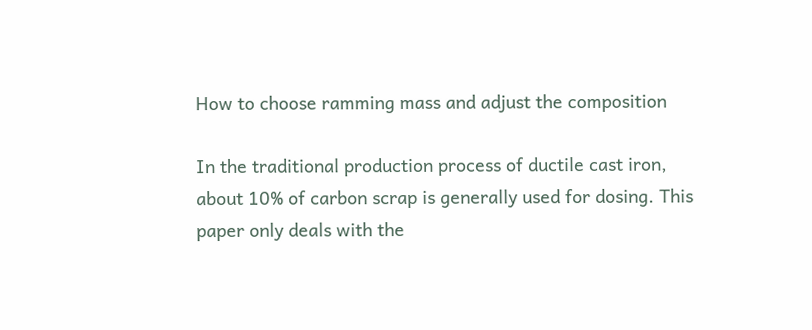How to choose ramming mass and adjust the composition

In the traditional production process of ductile cast iron, about 10% of carbon scrap is generally used for dosing. This paper only deals with the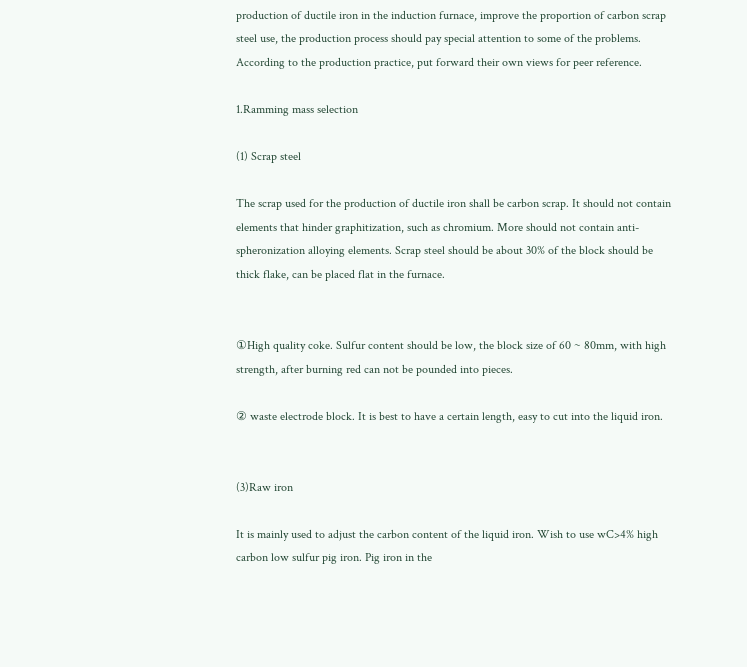production of ductile iron in the induction furnace, improve the proportion of carbon scrap steel use, the production process should pay special attention to some of the problems. According to the production practice, put forward their own views for peer reference.

1.Ramming mass selection

(1) Scrap steel

The scrap used for the production of ductile iron shall be carbon scrap. It should not contain elements that hinder graphitization, such as chromium. More should not contain anti-spheronization alloying elements. Scrap steel should be about 30% of the block should be thick flake, can be placed flat in the furnace.


①High quality coke. Sulfur content should be low, the block size of 60 ~ 80mm, with high strength, after burning red can not be pounded into pieces.

② waste electrode block. It is best to have a certain length, easy to cut into the liquid iron.


(3)Raw iron

It is mainly used to adjust the carbon content of the liquid iron. Wish to use wC>4% high carbon low sulfur pig iron. Pig iron in the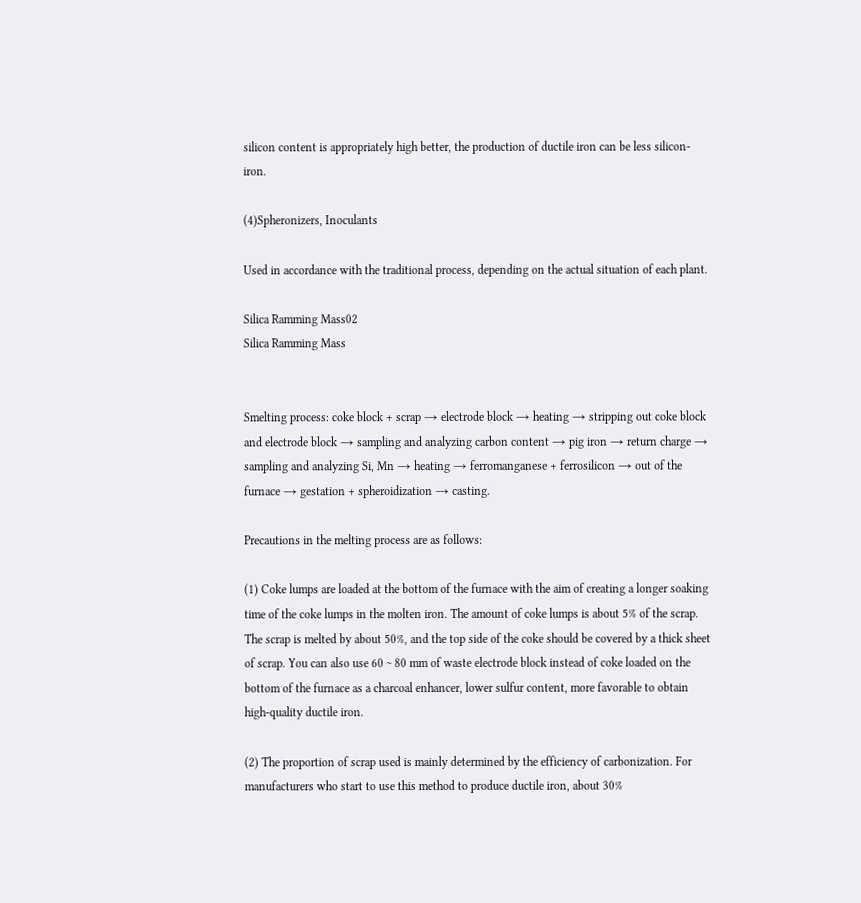silicon content is appropriately high better, the production of ductile iron can be less silicon-iron.

(4)Spheronizers, Inoculants

Used in accordance with the traditional process, depending on the actual situation of each plant.

Silica Ramming Mass02
Silica Ramming Mass


Smelting process: coke block + scrap → electrode block → heating → stripping out coke block and electrode block → sampling and analyzing carbon content → pig iron → return charge → sampling and analyzing Si, Mn → heating → ferromanganese + ferrosilicon → out of the furnace → gestation + spheroidization → casting.

Precautions in the melting process are as follows:

(1) Coke lumps are loaded at the bottom of the furnace with the aim of creating a longer soaking time of the coke lumps in the molten iron. The amount of coke lumps is about 5% of the scrap. The scrap is melted by about 50%, and the top side of the coke should be covered by a thick sheet of scrap. You can also use 60 ~ 80 mm of waste electrode block instead of coke loaded on the bottom of the furnace as a charcoal enhancer, lower sulfur content, more favorable to obtain high-quality ductile iron.

(2) The proportion of scrap used is mainly determined by the efficiency of carbonization. For manufacturers who start to use this method to produce ductile iron, about 30%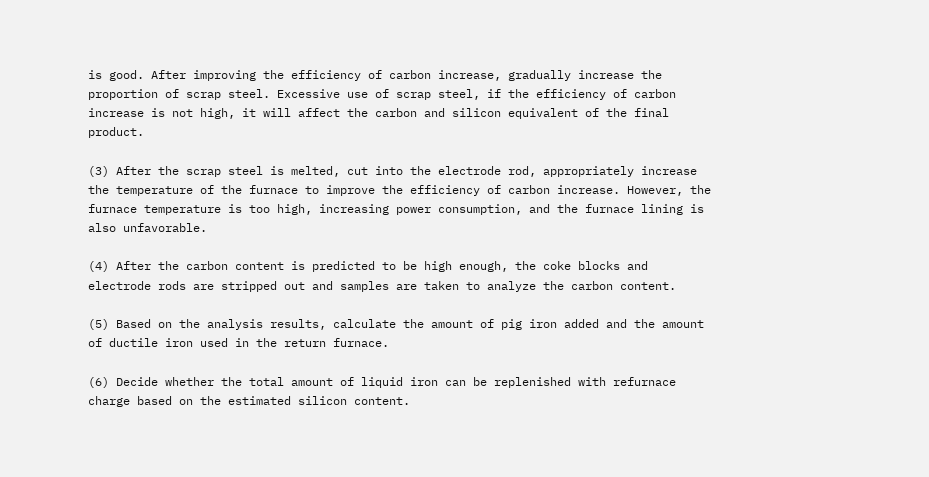is good. After improving the efficiency of carbon increase, gradually increase the proportion of scrap steel. Excessive use of scrap steel, if the efficiency of carbon increase is not high, it will affect the carbon and silicon equivalent of the final product.

(3) After the scrap steel is melted, cut into the electrode rod, appropriately increase the temperature of the furnace to improve the efficiency of carbon increase. However, the furnace temperature is too high, increasing power consumption, and the furnace lining is also unfavorable.

(4) After the carbon content is predicted to be high enough, the coke blocks and electrode rods are stripped out and samples are taken to analyze the carbon content.

(5) Based on the analysis results, calculate the amount of pig iron added and the amount of ductile iron used in the return furnace.

(6) Decide whether the total amount of liquid iron can be replenished with refurnace charge based on the estimated silicon content.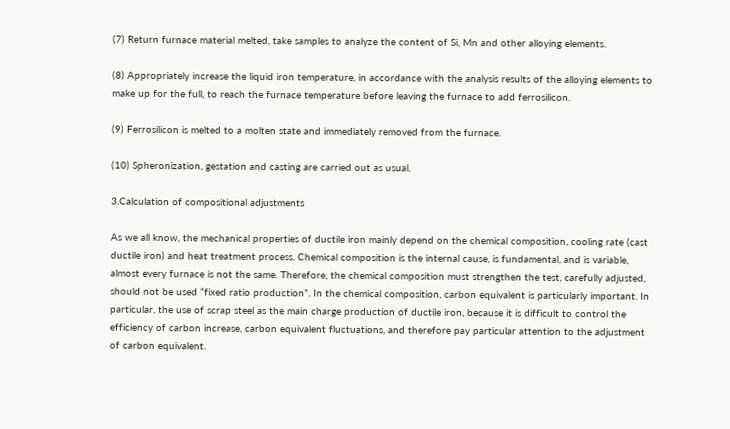(7) Return furnace material melted, take samples to analyze the content of Si, Mn and other alloying elements.

(8) Appropriately increase the liquid iron temperature, in accordance with the analysis results of the alloying elements to make up for the full, to reach the furnace temperature before leaving the furnace to add ferrosilicon.

(9) Ferrosilicon is melted to a molten state and immediately removed from the furnace.

(10) Spheronization, gestation and casting are carried out as usual.

3.Calculation of compositional adjustments

As we all know, the mechanical properties of ductile iron mainly depend on the chemical composition, cooling rate (cast ductile iron) and heat treatment process. Chemical composition is the internal cause, is fundamental, and is variable, almost every furnace is not the same. Therefore, the chemical composition must strengthen the test, carefully adjusted, should not be used “fixed ratio production”. In the chemical composition, carbon equivalent is particularly important. In particular, the use of scrap steel as the main charge production of ductile iron, because it is difficult to control the efficiency of carbon increase, carbon equivalent fluctuations, and therefore pay particular attention to the adjustment of carbon equivalent.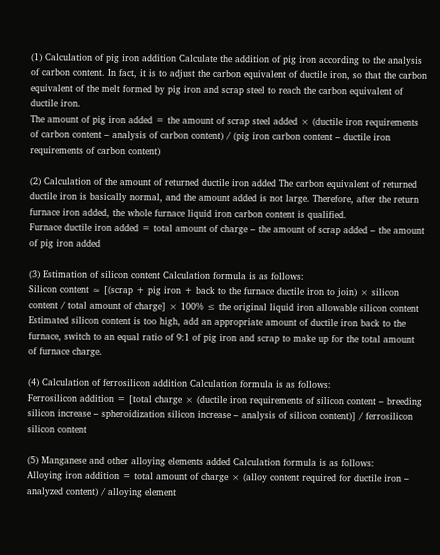(1) Calculation of pig iron addition Calculate the addition of pig iron according to the analysis of carbon content. In fact, it is to adjust the carbon equivalent of ductile iron, so that the carbon equivalent of the melt formed by pig iron and scrap steel to reach the carbon equivalent of ductile iron.
The amount of pig iron added = the amount of scrap steel added × (ductile iron requirements of carbon content – analysis of carbon content) / (pig iron carbon content – ductile iron requirements of carbon content)

(2) Calculation of the amount of returned ductile iron added The carbon equivalent of returned ductile iron is basically normal, and the amount added is not large. Therefore, after the return furnace iron added, the whole furnace liquid iron carbon content is qualified.
Furnace ductile iron added = total amount of charge – the amount of scrap added – the amount of pig iron added

(3) Estimation of silicon content Calculation formula is as follows:
Silicon content ≈ [(scrap + pig iron + back to the furnace ductile iron to join) × silicon content / total amount of charge] × 100% ≤ the original liquid iron allowable silicon content
Estimated silicon content is too high, add an appropriate amount of ductile iron back to the furnace, switch to an equal ratio of 9:1 of pig iron and scrap to make up for the total amount of furnace charge.

(4) Calculation of ferrosilicon addition Calculation formula is as follows:
Ferrosilicon addition = [total charge × (ductile iron requirements of silicon content – breeding silicon increase – spheroidization silicon increase – analysis of silicon content)] / ferrosilicon silicon content

(5) Manganese and other alloying elements added Calculation formula is as follows:
Alloying iron addition = total amount of charge × (alloy content required for ductile iron – analyzed content) / alloying element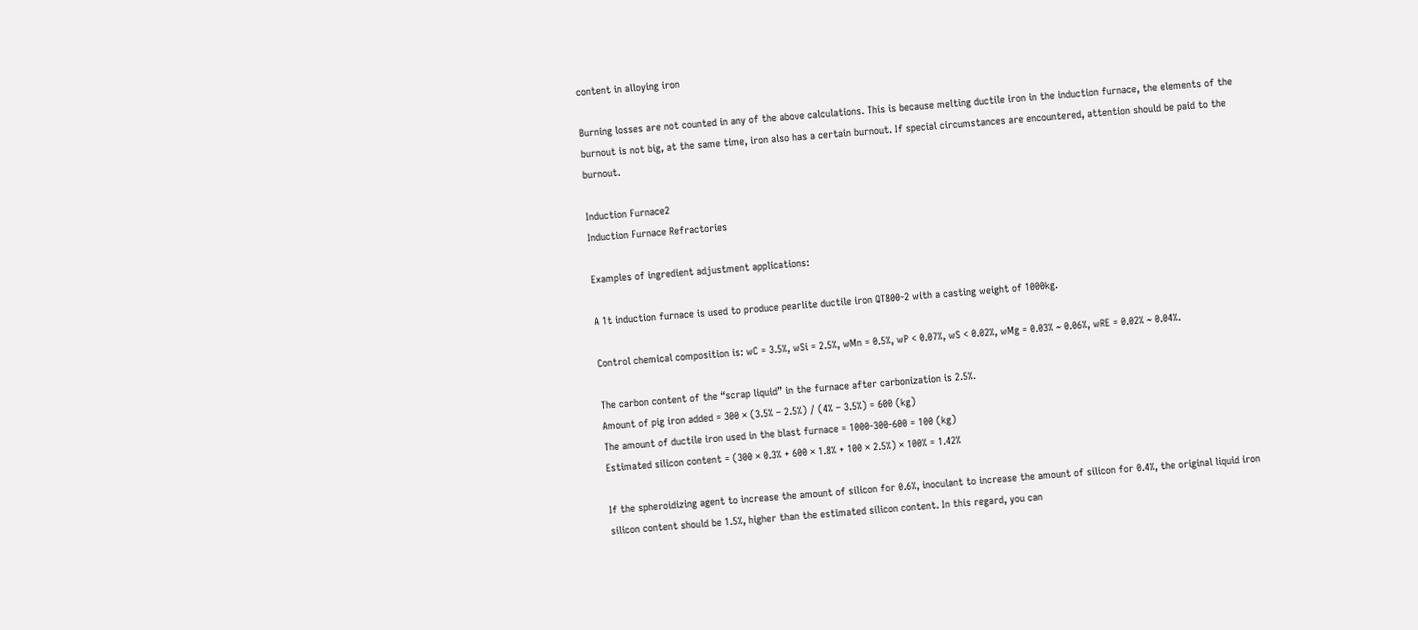content in alloying iron

Burning losses are not counted in any of the above calculations. This is because melting ductile iron in the induction furnace, the elements of the burnout is not big, at the same time, iron also has a certain burnout. If special circumstances are encountered, attention should be paid to the burnout.

Induction Furnace2
Induction Furnace Refractories

Examples of ingredient adjustment applications:

A 1t induction furnace is used to produce pearlite ductile iron QT800-2 with a casting weight of 1000kg.

Control chemical composition is: wC = 3.5%, wSi = 2.5%, wMn = 0.5%, wP < 0.07%, wS < 0.02%, wMg = 0.03% ~ 0.06%, wRE = 0.02% ~ 0.04%.

The carbon content of the “scrap liquid” in the furnace after carbonization is 2.5%.
Amount of pig iron added = 300 × (3.5% – 2.5%) / (4% – 3.5%) = 600 (kg)
The amount of ductile iron used in the blast furnace = 1000-300-600 = 100 (kg)
Estimated silicon content = (300 × 0.3% + 600 × 1.8% + 100 × 2.5%) × 100% = 1.42%

If the spheroidizing agent to increase the amount of silicon for 0.6%, inoculant to increase the amount of silicon for 0.4%, the original liquid iron silicon content should be 1.5%, higher than the estimated silicon content. In this regard, you can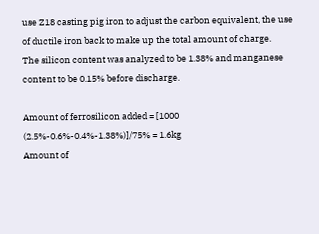use Z18 casting pig iron to adjust the carbon equivalent, the use of ductile iron back to make up the total amount of charge.
The silicon content was analyzed to be 1.38% and manganese content to be 0.15% before discharge.

Amount of ferrosilicon added = [1000 (2.5%-0.6%-0.4%-1.38%)]/75% = 1.6kg
Amount of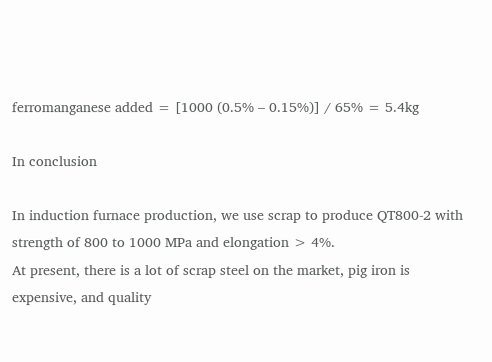ferromanganese added = [1000 (0.5% – 0.15%)] / 65% = 5.4kg

In conclusion

In induction furnace production, we use scrap to produce QT800-2 with strength of 800 to 1000 MPa and elongation > 4%.
At present, there is a lot of scrap steel on the market, pig iron is expensive, and quality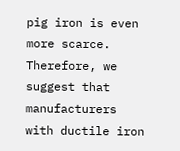pig iron is even more scarce. Therefore, we suggest that manufacturers with ductile iron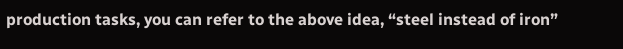production tasks, you can refer to the above idea, “steel instead of iron”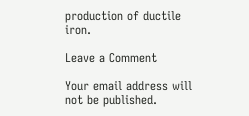production of ductile iron.

Leave a Comment

Your email address will not be published.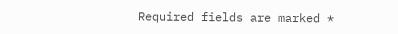Required fields are marked *